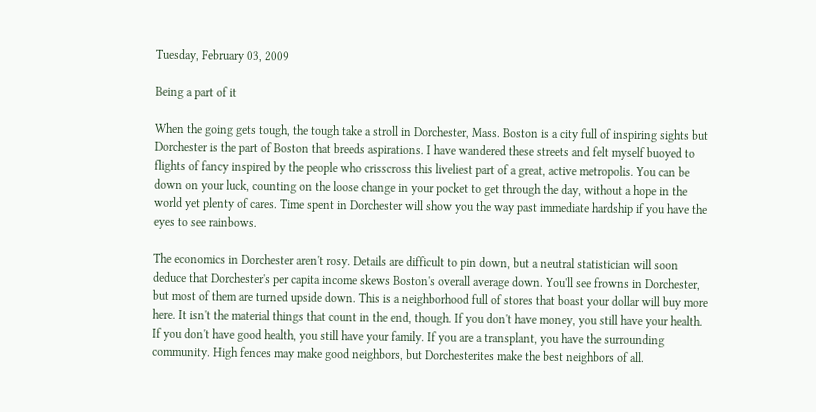Tuesday, February 03, 2009

Being a part of it

When the going gets tough, the tough take a stroll in Dorchester, Mass. Boston is a city full of inspiring sights but Dorchester is the part of Boston that breeds aspirations. I have wandered these streets and felt myself buoyed to flights of fancy inspired by the people who crisscross this liveliest part of a great, active metropolis. You can be down on your luck, counting on the loose change in your pocket to get through the day, without a hope in the world yet plenty of cares. Time spent in Dorchester will show you the way past immediate hardship if you have the eyes to see rainbows.

The economics in Dorchester aren't rosy. Details are difficult to pin down, but a neutral statistician will soon deduce that Dorchester's per capita income skews Boston's overall average down. You'll see frowns in Dorchester, but most of them are turned upside down. This is a neighborhood full of stores that boast your dollar will buy more here. It isn't the material things that count in the end, though. If you don't have money, you still have your health. If you don't have good health, you still have your family. If you are a transplant, you have the surrounding community. High fences may make good neighbors, but Dorchesterites make the best neighbors of all.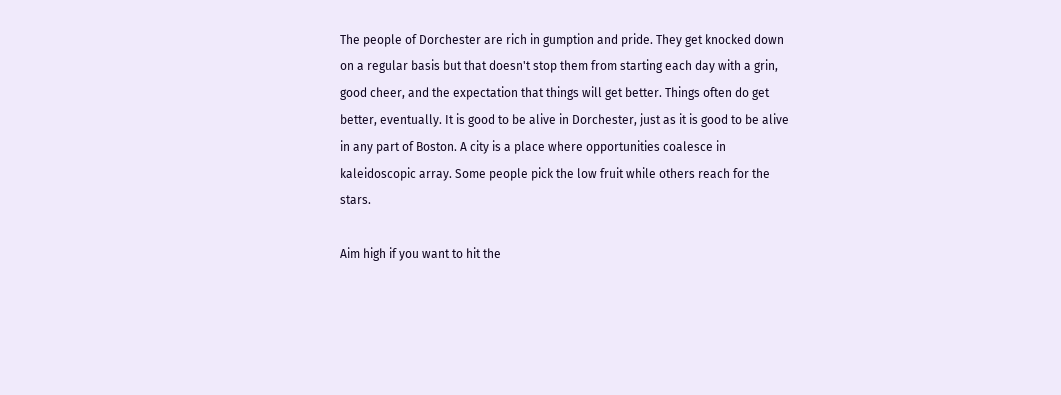The people of Dorchester are rich in gumption and pride. They get knocked down on a regular basis but that doesn't stop them from starting each day with a grin, good cheer, and the expectation that things will get better. Things often do get better, eventually. It is good to be alive in Dorchester, just as it is good to be alive in any part of Boston. A city is a place where opportunities coalesce in kaleidoscopic array. Some people pick the low fruit while others reach for the stars.

Aim high if you want to hit the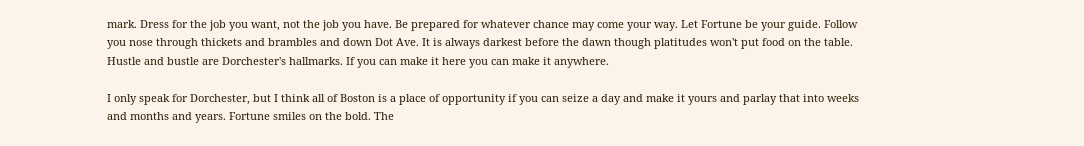mark. Dress for the job you want, not the job you have. Be prepared for whatever chance may come your way. Let Fortune be your guide. Follow you nose through thickets and brambles and down Dot Ave. It is always darkest before the dawn though platitudes won't put food on the table. Hustle and bustle are Dorchester's hallmarks. If you can make it here you can make it anywhere.

I only speak for Dorchester, but I think all of Boston is a place of opportunity if you can seize a day and make it yours and parlay that into weeks and months and years. Fortune smiles on the bold. The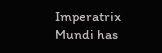Imperatrix Mundi has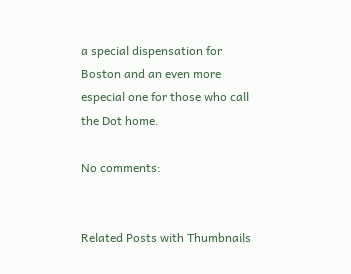a special dispensation for Boston and an even more especial one for those who call the Dot home.

No comments:


Related Posts with Thumbnails